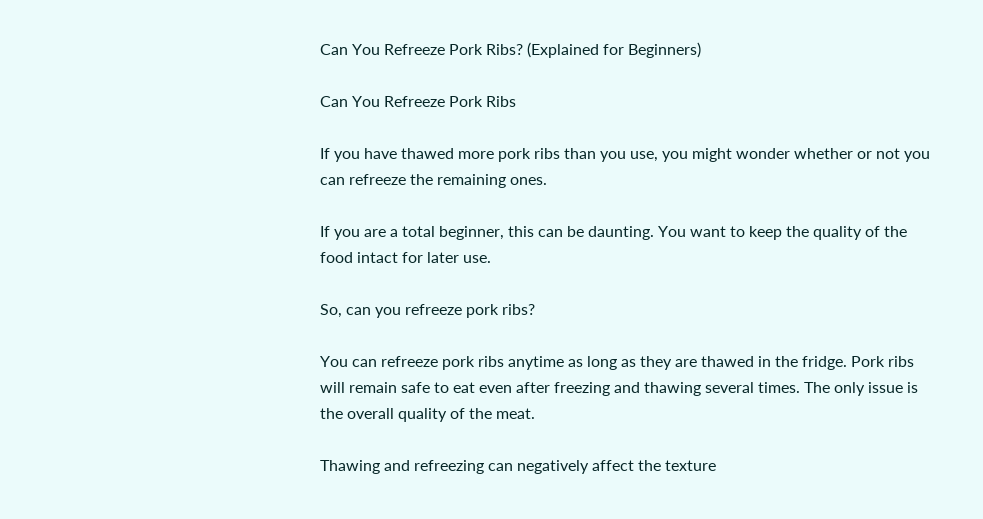Can You Refreeze Pork Ribs? (Explained for Beginners)

Can You Refreeze Pork Ribs

If you have thawed more pork ribs than you use, you might wonder whether or not you can refreeze the remaining ones.

If you are a total beginner, this can be daunting. You want to keep the quality of the food intact for later use.

So, can you refreeze pork ribs?

You can refreeze pork ribs anytime as long as they are thawed in the fridge. Pork ribs will remain safe to eat even after freezing and thawing several times. The only issue is the overall quality of the meat.

Thawing and refreezing can negatively affect the texture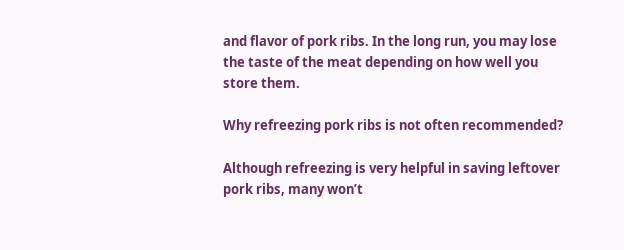and flavor of pork ribs. In the long run, you may lose the taste of the meat depending on how well you store them.

Why refreezing pork ribs is not often recommended?

Although refreezing is very helpful in saving leftover pork ribs, many won’t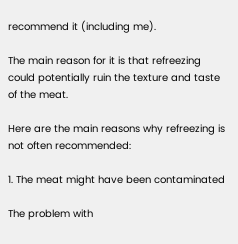recommend it (including me).

The main reason for it is that refreezing could potentially ruin the texture and taste of the meat.

Here are the main reasons why refreezing is not often recommended:

1. The meat might have been contaminated

The problem with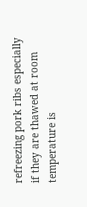refreezing pork ribs especially if they are thawed at room temperature is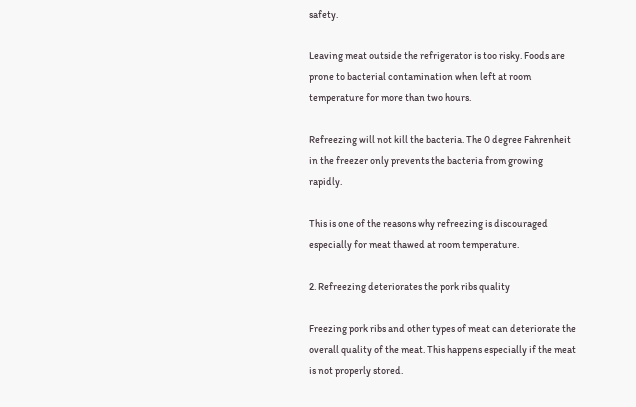safety.

Leaving meat outside the refrigerator is too risky. Foods are prone to bacterial contamination when left at room temperature for more than two hours.

Refreezing will not kill the bacteria. The 0 degree Fahrenheit in the freezer only prevents the bacteria from growing rapidly.

This is one of the reasons why refreezing is discouraged especially for meat thawed at room temperature.

2. Refreezing deteriorates the pork ribs quality

Freezing pork ribs and other types of meat can deteriorate the overall quality of the meat. This happens especially if the meat is not properly stored.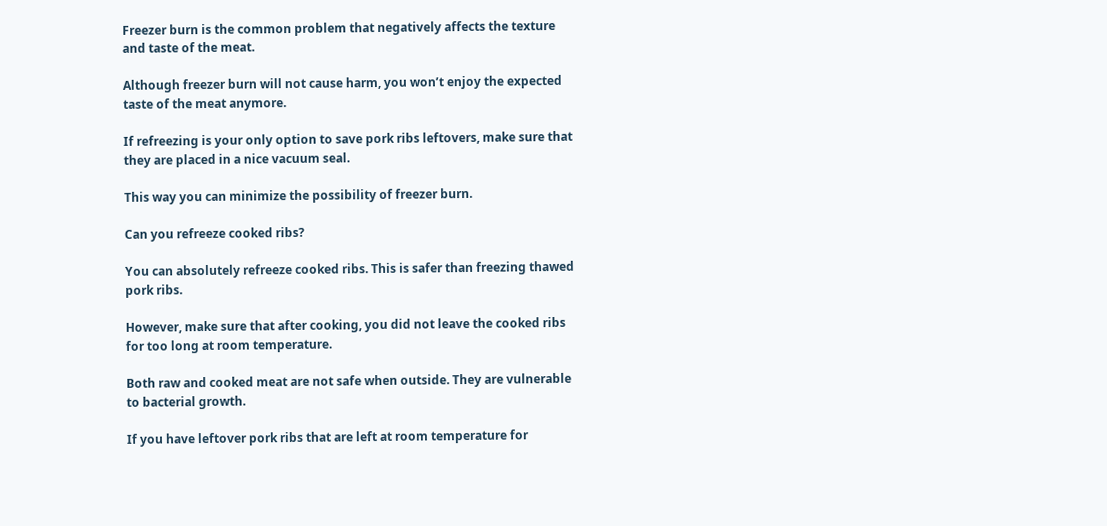Freezer burn is the common problem that negatively affects the texture and taste of the meat.

Although freezer burn will not cause harm, you won’t enjoy the expected taste of the meat anymore.

If refreezing is your only option to save pork ribs leftovers, make sure that they are placed in a nice vacuum seal.

This way you can minimize the possibility of freezer burn.

Can you refreeze cooked ribs?

You can absolutely refreeze cooked ribs. This is safer than freezing thawed pork ribs.

However, make sure that after cooking, you did not leave the cooked ribs for too long at room temperature.

Both raw and cooked meat are not safe when outside. They are vulnerable to bacterial growth.

If you have leftover pork ribs that are left at room temperature for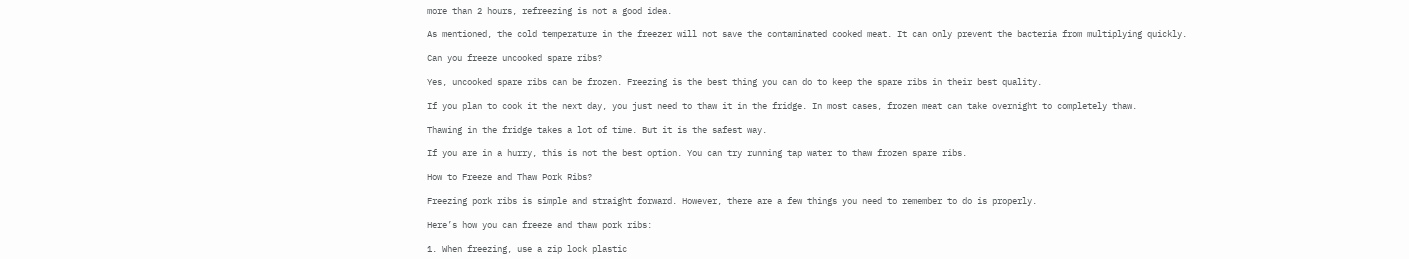more than 2 hours, refreezing is not a good idea.

As mentioned, the cold temperature in the freezer will not save the contaminated cooked meat. It can only prevent the bacteria from multiplying quickly.

Can you freeze uncooked spare ribs?

Yes, uncooked spare ribs can be frozen. Freezing is the best thing you can do to keep the spare ribs in their best quality.

If you plan to cook it the next day, you just need to thaw it in the fridge. In most cases, frozen meat can take overnight to completely thaw.

Thawing in the fridge takes a lot of time. But it is the safest way.

If you are in a hurry, this is not the best option. You can try running tap water to thaw frozen spare ribs.

How to Freeze and Thaw Pork Ribs?

Freezing pork ribs is simple and straight forward. However, there are a few things you need to remember to do is properly.

Here’s how you can freeze and thaw pork ribs:

1. When freezing, use a zip lock plastic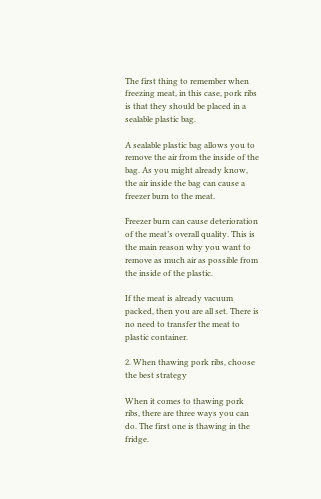The first thing to remember when freezing meat, in this case, pork ribs is that they should be placed in a sealable plastic bag.

A sealable plastic bag allows you to remove the air from the inside of the bag. As you might already know, the air inside the bag can cause a freezer burn to the meat.

Freezer burn can cause deterioration of the meat’s overall quality. This is the main reason why you want to remove as much air as possible from the inside of the plastic.

If the meat is already vacuum packed, then you are all set. There is no need to transfer the meat to plastic container.

2. When thawing pork ribs, choose the best strategy

When it comes to thawing pork ribs, there are three ways you can do. The first one is thawing in the fridge.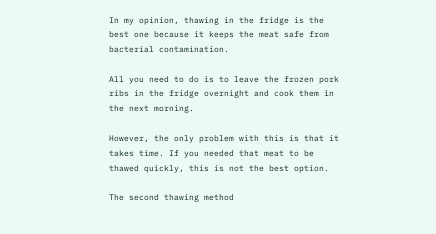In my opinion, thawing in the fridge is the best one because it keeps the meat safe from bacterial contamination.

All you need to do is to leave the frozen pork ribs in the fridge overnight and cook them in the next morning.

However, the only problem with this is that it takes time. If you needed that meat to be thawed quickly, this is not the best option.

The second thawing method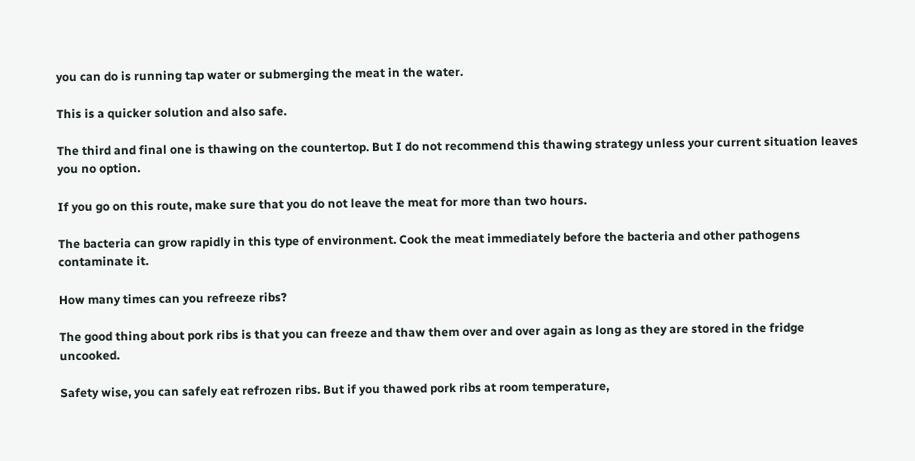you can do is running tap water or submerging the meat in the water.

This is a quicker solution and also safe.

The third and final one is thawing on the countertop. But I do not recommend this thawing strategy unless your current situation leaves you no option.

If you go on this route, make sure that you do not leave the meat for more than two hours.

The bacteria can grow rapidly in this type of environment. Cook the meat immediately before the bacteria and other pathogens contaminate it.

How many times can you refreeze ribs?

The good thing about pork ribs is that you can freeze and thaw them over and over again as long as they are stored in the fridge uncooked.

Safety wise, you can safely eat refrozen ribs. But if you thawed pork ribs at room temperature,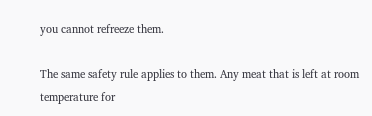you cannot refreeze them.

The same safety rule applies to them. Any meat that is left at room temperature for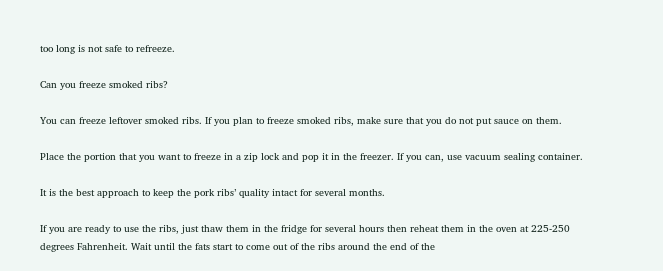too long is not safe to refreeze.

Can you freeze smoked ribs?

You can freeze leftover smoked ribs. If you plan to freeze smoked ribs, make sure that you do not put sauce on them.

Place the portion that you want to freeze in a zip lock and pop it in the freezer. If you can, use vacuum sealing container.

It is the best approach to keep the pork ribs’ quality intact for several months.

If you are ready to use the ribs, just thaw them in the fridge for several hours then reheat them in the oven at 225-250 degrees Fahrenheit. Wait until the fats start to come out of the ribs around the end of the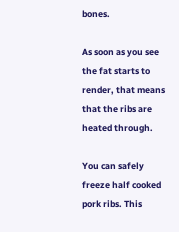bones.

As soon as you see the fat starts to render, that means that the ribs are heated through.

You can safely freeze half cooked pork ribs. This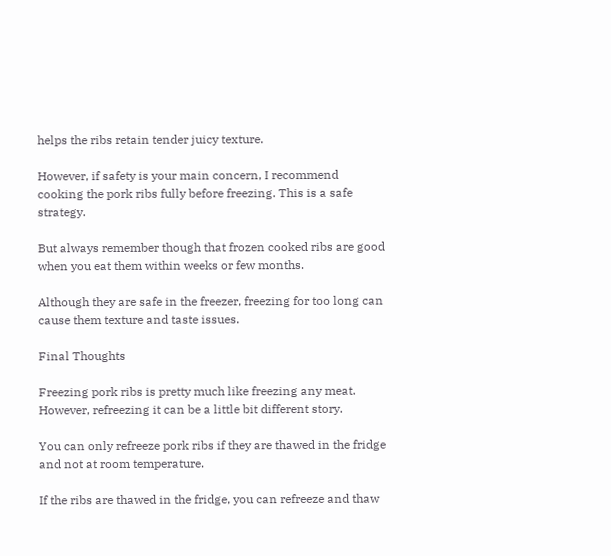helps the ribs retain tender juicy texture.

However, if safety is your main concern, I recommend cooking the pork ribs fully before freezing. This is a safe strategy.

But always remember though that frozen cooked ribs are good when you eat them within weeks or few months.

Although they are safe in the freezer, freezing for too long can cause them texture and taste issues.

Final Thoughts

Freezing pork ribs is pretty much like freezing any meat. However, refreezing it can be a little bit different story.

You can only refreeze pork ribs if they are thawed in the fridge and not at room temperature.

If the ribs are thawed in the fridge, you can refreeze and thaw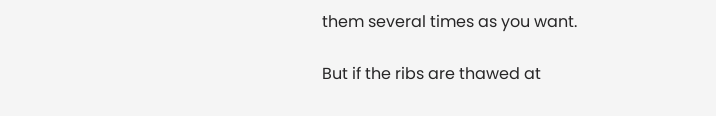them several times as you want.

But if the ribs are thawed at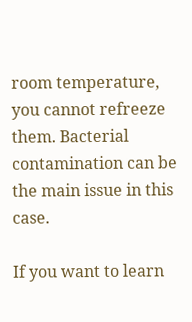room temperature, you cannot refreeze them. Bacterial contamination can be the main issue in this case.

If you want to learn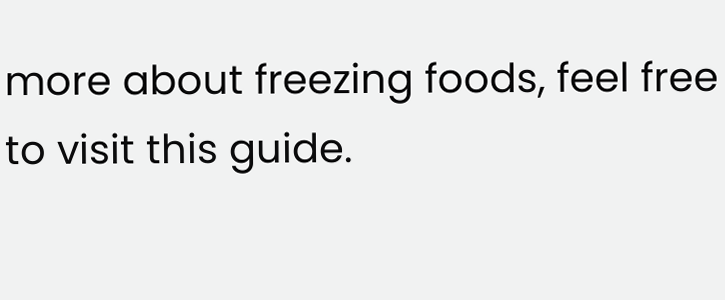more about freezing foods, feel free to visit this guide.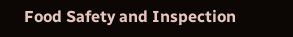Food Safety and Inspection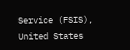Service (FSIS), United States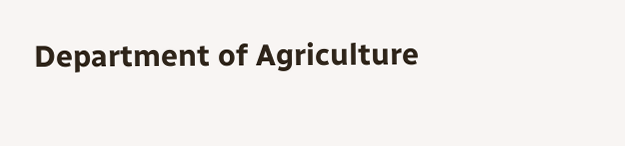Department of Agriculture